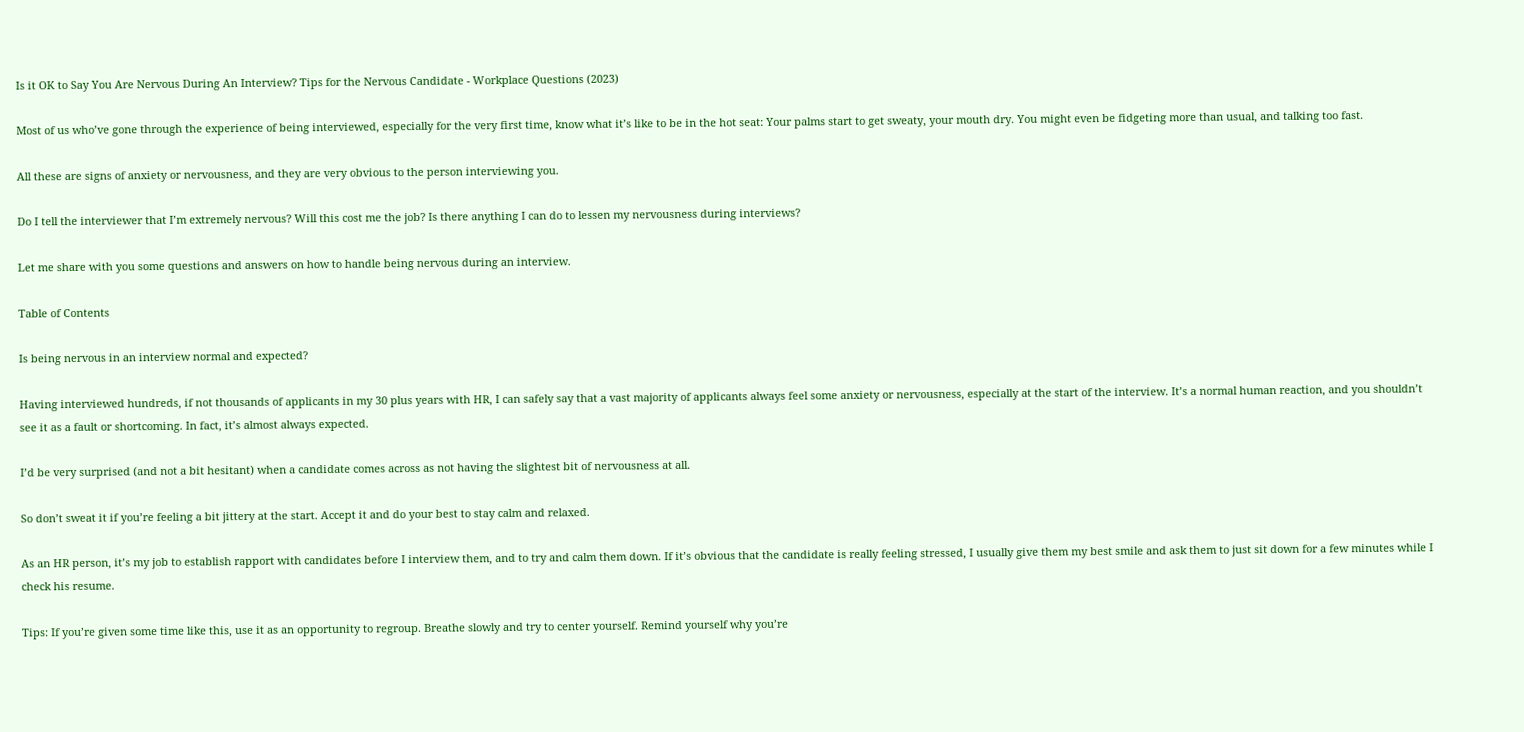Is it OK to Say You Are Nervous During An Interview? Tips for the Nervous Candidate - Workplace Questions (2023)

Most of us who’ve gone through the experience of being interviewed, especially for the very first time, know what it’s like to be in the hot seat: Your palms start to get sweaty, your mouth dry. You might even be fidgeting more than usual, and talking too fast.

All these are signs of anxiety or nervousness, and they are very obvious to the person interviewing you.

Do I tell the interviewer that I’m extremely nervous? Will this cost me the job? Is there anything I can do to lessen my nervousness during interviews?

Let me share with you some questions and answers on how to handle being nervous during an interview.

Table of Contents

Is being nervous in an interview normal and expected?

Having interviewed hundreds, if not thousands of applicants in my 30 plus years with HR, I can safely say that a vast majority of applicants always feel some anxiety or nervousness, especially at the start of the interview. It’s a normal human reaction, and you shouldn’t see it as a fault or shortcoming. In fact, it’s almost always expected.

I’d be very surprised (and not a bit hesitant) when a candidate comes across as not having the slightest bit of nervousness at all.

So don’t sweat it if you’re feeling a bit jittery at the start. Accept it and do your best to stay calm and relaxed.

As an HR person, it’s my job to establish rapport with candidates before I interview them, and to try and calm them down. If it’s obvious that the candidate is really feeling stressed, I usually give them my best smile and ask them to just sit down for a few minutes while I check his resume.

Tips: If you’re given some time like this, use it as an opportunity to regroup. Breathe slowly and try to center yourself. Remind yourself why you’re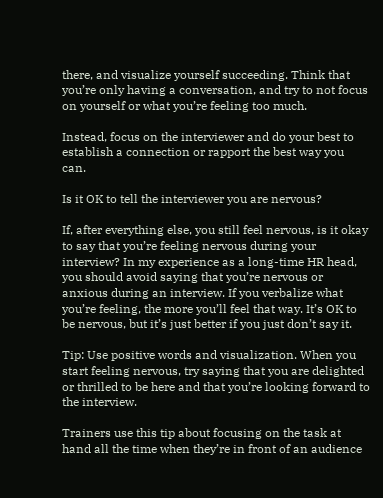there, and visualize yourself succeeding. Think that you’re only having a conversation, and try to not focus on yourself or what you’re feeling too much.

Instead, focus on the interviewer and do your best to establish a connection or rapport the best way you can.

Is it OK to tell the interviewer you are nervous?

If, after everything else, you still feel nervous, is it okay to say that you’re feeling nervous during your interview? In my experience as a long-time HR head, you should avoid saying that you’re nervous or anxious during an interview. If you verbalize what you’re feeling, the more you’ll feel that way. It’s OK to be nervous, but it’s just better if you just don’t say it.

Tip: Use positive words and visualization. When you start feeling nervous, try saying that you are delighted or thrilled to be here and that you’re looking forward to the interview.

Trainers use this tip about focusing on the task at hand all the time when they’re in front of an audience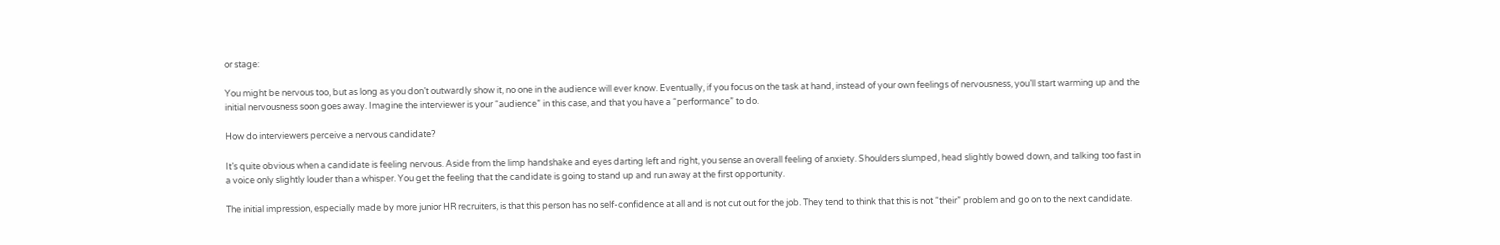or stage:

You might be nervous too, but as long as you don’t outwardly show it, no one in the audience will ever know. Eventually, if you focus on the task at hand, instead of your own feelings of nervousness, you’ll start warming up and the initial nervousness soon goes away. Imagine the interviewer is your “audience” in this case, and that you have a “performance” to do.

How do interviewers perceive a nervous candidate?

It’s quite obvious when a candidate is feeling nervous. Aside from the limp handshake and eyes darting left and right, you sense an overall feeling of anxiety. Shoulders slumped, head slightly bowed down, and talking too fast in a voice only slightly louder than a whisper. You get the feeling that the candidate is going to stand up and run away at the first opportunity.

The initial impression, especially made by more junior HR recruiters, is that this person has no self-confidence at all and is not cut out for the job. They tend to think that this is not “their” problem and go on to the next candidate.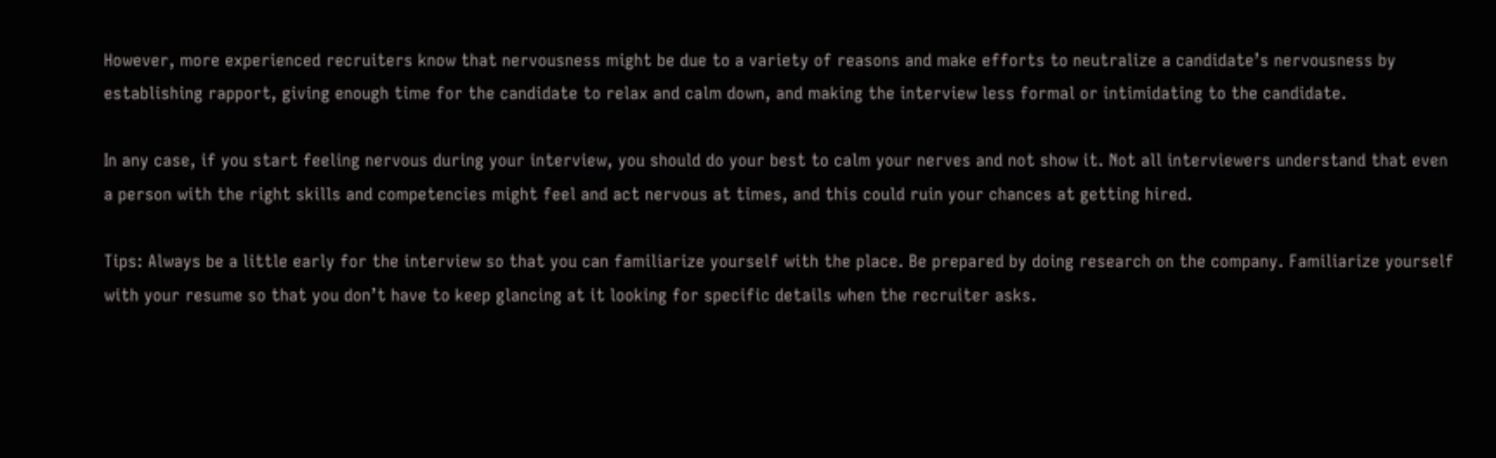However, more experienced recruiters know that nervousness might be due to a variety of reasons and make efforts to neutralize a candidate’s nervousness by establishing rapport, giving enough time for the candidate to relax and calm down, and making the interview less formal or intimidating to the candidate.

In any case, if you start feeling nervous during your interview, you should do your best to calm your nerves and not show it. Not all interviewers understand that even a person with the right skills and competencies might feel and act nervous at times, and this could ruin your chances at getting hired.

Tips: Always be a little early for the interview so that you can familiarize yourself with the place. Be prepared by doing research on the company. Familiarize yourself with your resume so that you don’t have to keep glancing at it looking for specific details when the recruiter asks.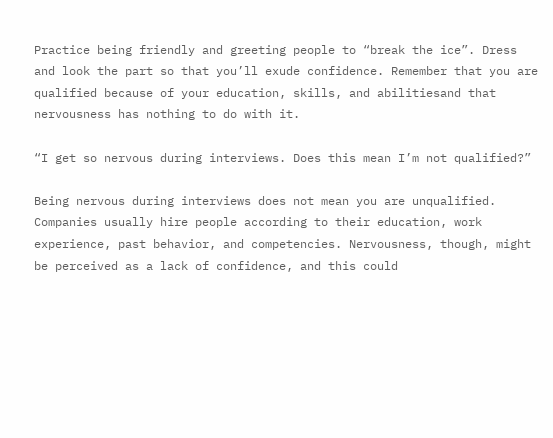Practice being friendly and greeting people to “break the ice”. Dress and look the part so that you’ll exude confidence. Remember that you are qualified because of your education, skills, and abilitiesand that nervousness has nothing to do with it.

“I get so nervous during interviews. Does this mean I’m not qualified?”

Being nervous during interviews does not mean you are unqualified. Companies usually hire people according to their education, work experience, past behavior, and competencies. Nervousness, though, might be perceived as a lack of confidence, and this could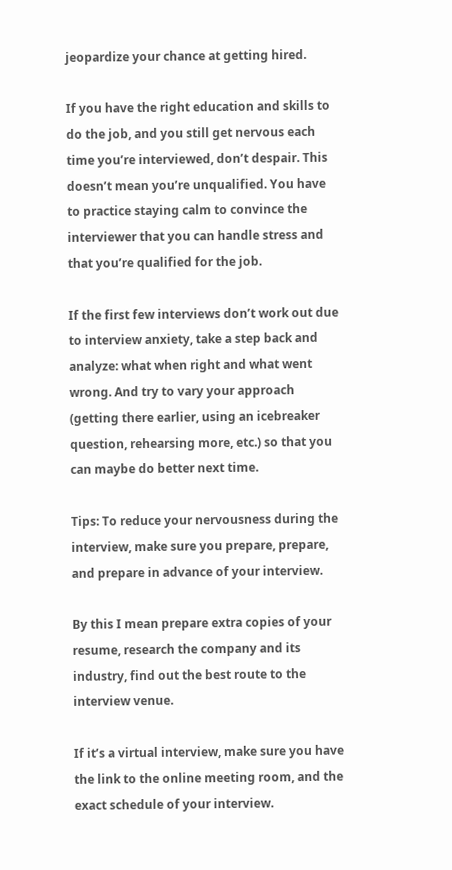jeopardize your chance at getting hired.

If you have the right education and skills to do the job, and you still get nervous each time you’re interviewed, don’t despair. This doesn’t mean you’re unqualified. You have to practice staying calm to convince the interviewer that you can handle stress and that you’re qualified for the job.

If the first few interviews don’t work out due to interview anxiety, take a step back and analyze: what when right and what went wrong. And try to vary your approach (getting there earlier, using an icebreaker question, rehearsing more, etc.) so that you can maybe do better next time.

Tips: To reduce your nervousness during the interview, make sure you prepare, prepare, and prepare in advance of your interview.

By this I mean prepare extra copies of your resume, research the company and its industry, find out the best route to the interview venue.

If it’s a virtual interview, make sure you have the link to the online meeting room, and the exact schedule of your interview.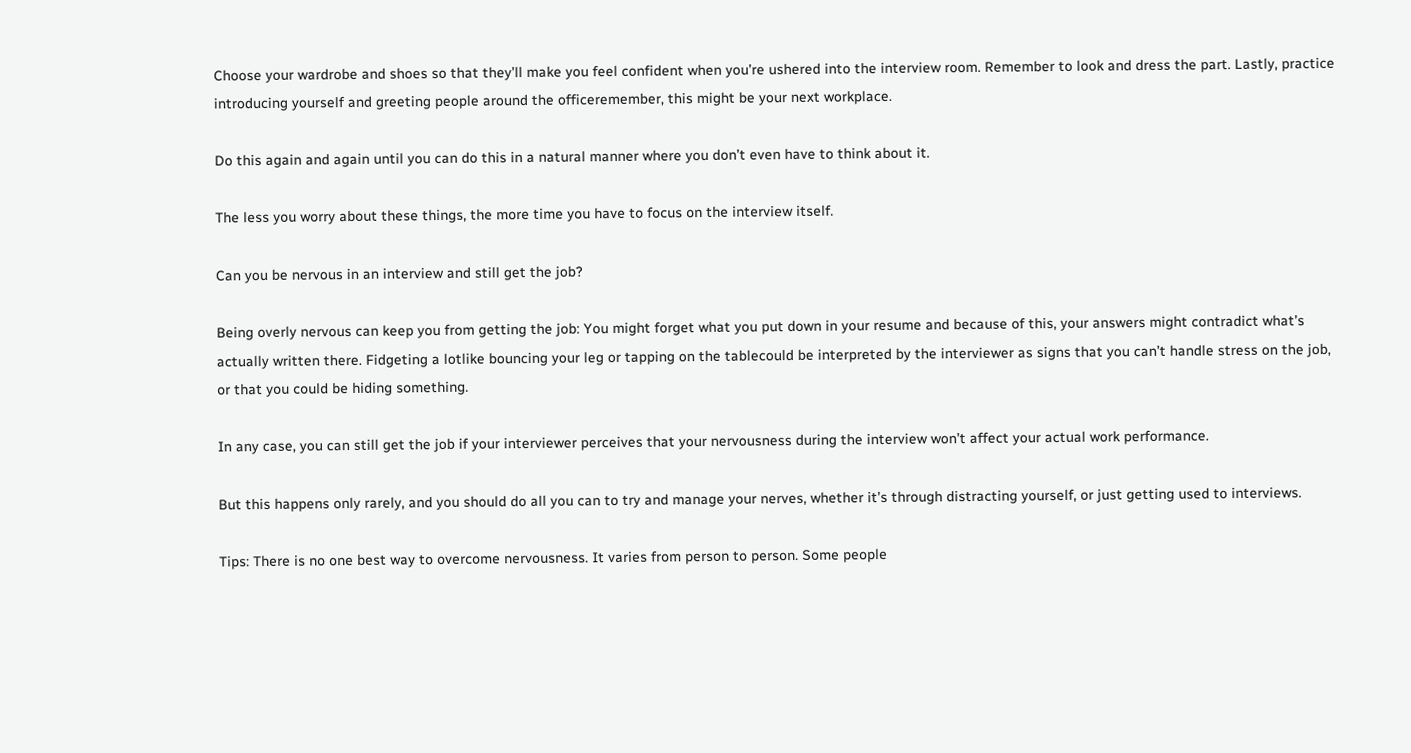Choose your wardrobe and shoes so that they’ll make you feel confident when you’re ushered into the interview room. Remember to look and dress the part. Lastly, practice introducing yourself and greeting people around the officeremember, this might be your next workplace.

Do this again and again until you can do this in a natural manner where you don’t even have to think about it.

The less you worry about these things, the more time you have to focus on the interview itself.

Can you be nervous in an interview and still get the job?

Being overly nervous can keep you from getting the job: You might forget what you put down in your resume and because of this, your answers might contradict what’s actually written there. Fidgeting a lotlike bouncing your leg or tapping on the tablecould be interpreted by the interviewer as signs that you can’t handle stress on the job, or that you could be hiding something.

In any case, you can still get the job if your interviewer perceives that your nervousness during the interview won’t affect your actual work performance.

But this happens only rarely, and you should do all you can to try and manage your nerves, whether it’s through distracting yourself, or just getting used to interviews.

Tips: There is no one best way to overcome nervousness. It varies from person to person. Some people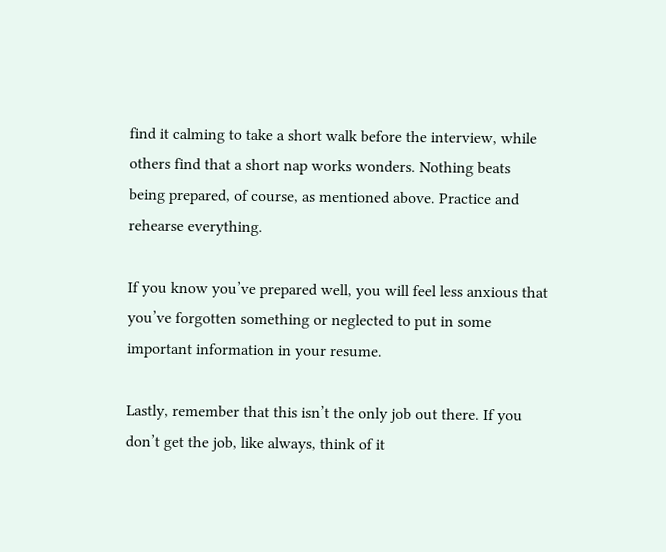find it calming to take a short walk before the interview, while others find that a short nap works wonders. Nothing beats being prepared, of course, as mentioned above. Practice and rehearse everything.

If you know you’ve prepared well, you will feel less anxious that you’ve forgotten something or neglected to put in some important information in your resume.

Lastly, remember that this isn’t the only job out there. If you don’t get the job, like always, think of it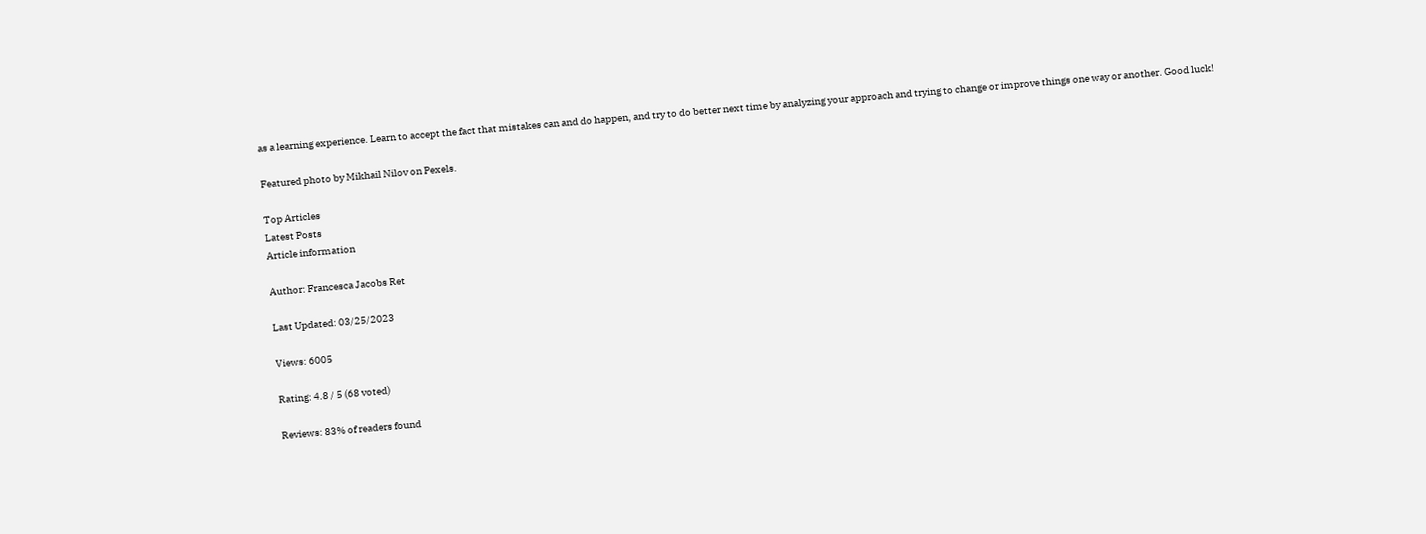as a learning experience. Learn to accept the fact that mistakes can and do happen, and try to do better next time by analyzing your approach and trying to change or improve things one way or another. Good luck!

Featured photo by Mikhail Nilov on Pexels.

Top Articles
Latest Posts
Article information

Author: Francesca Jacobs Ret

Last Updated: 03/25/2023

Views: 6005

Rating: 4.8 / 5 (68 voted)

Reviews: 83% of readers found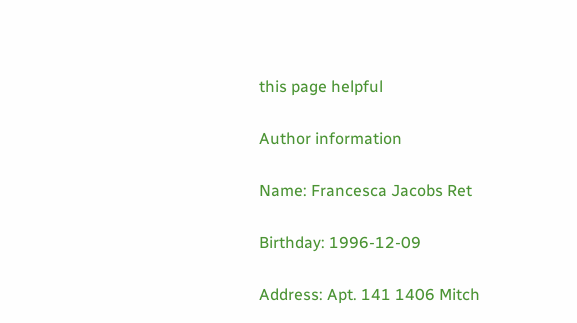this page helpful

Author information

Name: Francesca Jacobs Ret

Birthday: 1996-12-09

Address: Apt. 141 1406 Mitch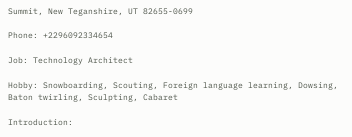Summit, New Teganshire, UT 82655-0699

Phone: +2296092334654

Job: Technology Architect

Hobby: Snowboarding, Scouting, Foreign language learning, Dowsing, Baton twirling, Sculpting, Cabaret

Introduction: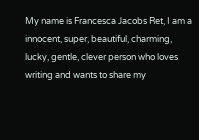My name is Francesca Jacobs Ret, I am a innocent, super, beautiful, charming, lucky, gentle, clever person who loves writing and wants to share my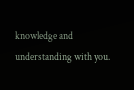knowledge and understanding with you.